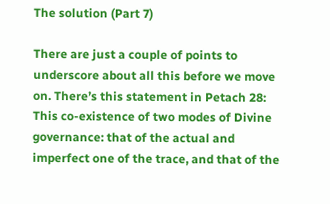The solution (Part 7)

There are just a couple of points to underscore about all this before we move on. There’s this statement in Petach 28: This co-existence of two modes of Divine governance: that of the actual and imperfect one of the trace, and that of the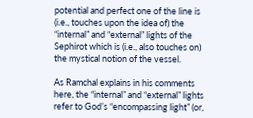potential and perfect one of the line is (i.e., touches upon the idea of) the “internal” and “external” lights of the Sephirot which is (i.e., also touches on) the mystical notion of the vessel.

As Ramchal explains in his comments here, the “internal” and “external” lights refer to God’s “encompassing light” (or,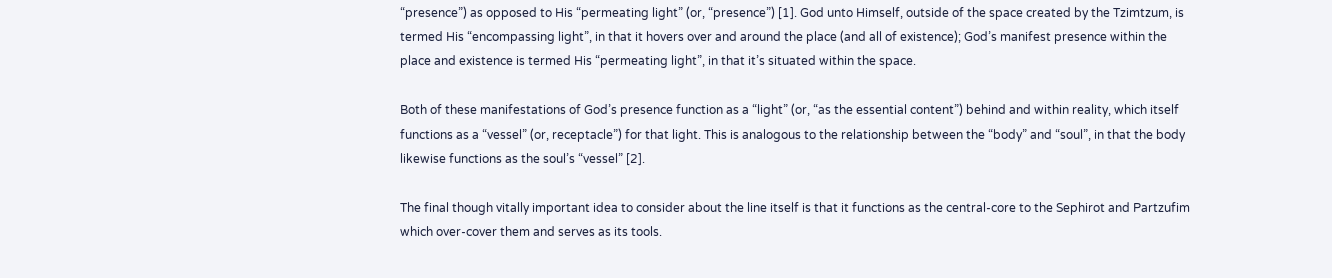“presence”) as opposed to His “permeating light” (or, “presence”) [1]. God unto Himself, outside of the space created by the Tzimtzum, is termed His “encompassing light”, in that it hovers over and around the place (and all of existence); God’s manifest presence within the place and existence is termed His “permeating light”, in that it’s situated within the space.

Both of these manifestations of God’s presence function as a “light” (or, “as the essential content”) behind and within reality, which itself functions as a “vessel” (or, receptacle”) for that light. This is analogous to the relationship between the “body” and “soul”, in that the body likewise functions as the soul’s “vessel” [2].

The final though vitally important idea to consider about the line itself is that it functions as the central-core to the Sephirot and Partzufim which over-cover them and serves as its tools.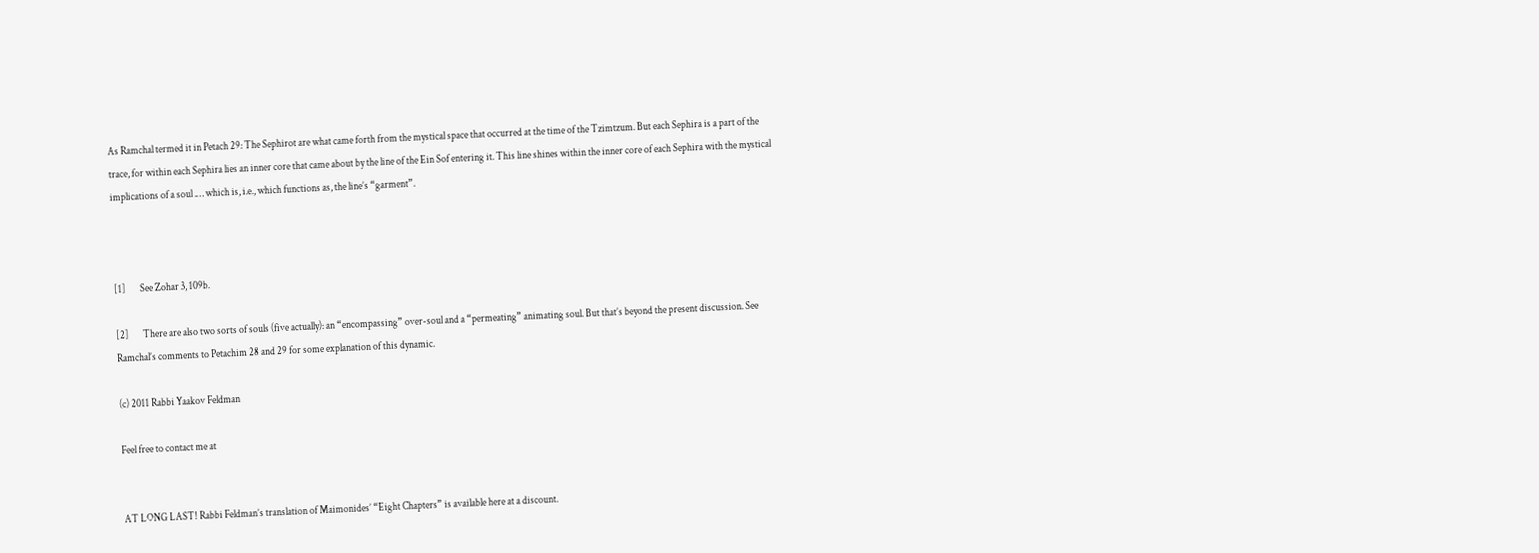As Ramchal termed it in Petach 29: The Sephirot are what came forth from the mystical space that occurred at the time of the Tzimtzum. But each Sephira is a part of the trace, for within each Sephira lies an inner core that came about by the line of the Ein Sof entering it. This line shines within the inner core of each Sephira with the mystical implications of a soul .… which is, i.e., which functions as, the line’s “garment”.



[1]       See Zohar 3, 109b.

[2]       There are also two sorts of souls (five actually): an “encompassing” over-soul and a “permeating” animating soul. But that’s beyond the present discussion. See Ramchal’s comments to Petachim 28 and 29 for some explanation of this dynamic.

(c) 2011 Rabbi Yaakov Feldman

Feel free to contact me at


AT LONG LAST! Rabbi Feldman’s translation of Maimonides’ “Eight Chapters” is available here at a discount.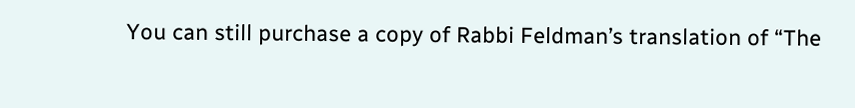You can still purchase a copy of Rabbi Feldman’s translation of “The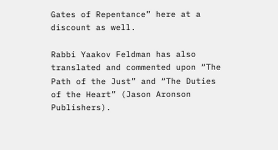Gates of Repentance” here at a discount as well.

Rabbi Yaakov Feldman has also translated and commented upon “The Path of the Just” and “The Duties of the Heart” (Jason Aronson Publishers).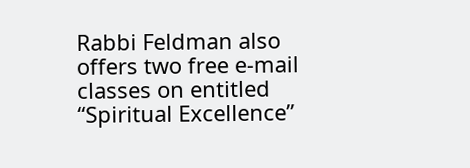Rabbi Feldman also offers two free e-mail classes on entitled “Spiritual Excellence”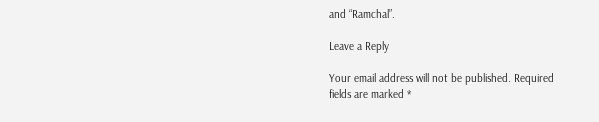and “Ramchal”.

Leave a Reply

Your email address will not be published. Required fields are marked *